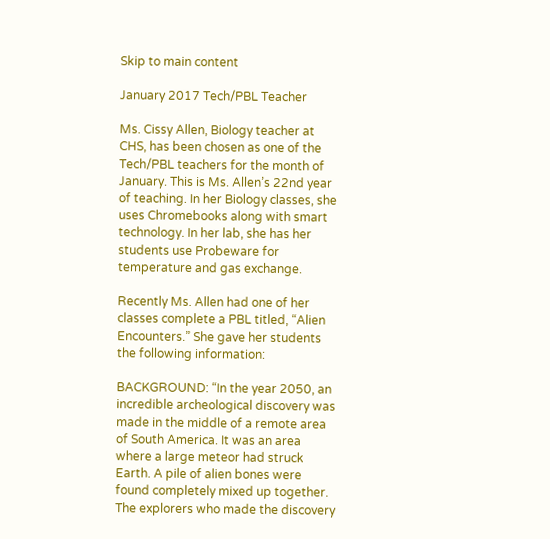Skip to main content

January 2017 Tech/PBL Teacher

Ms. Cissy Allen, Biology teacher at CHS, has been chosen as one of the Tech/PBL teachers for the month of January. This is Ms. Allen’s 22nd year of teaching. In her Biology classes, she uses Chromebooks along with smart technology. In her lab, she has her students use Probeware for temperature and gas exchange.

Recently Ms. Allen had one of her classes complete a PBL titled, “Alien Encounters.” She gave her students the following information:

BACKGROUND: “In the year 2050, an incredible archeological discovery was made in the middle of a remote area of South America. It was an area where a large meteor had struck Earth. A pile of alien bones were found completely mixed up together. The explorers who made the discovery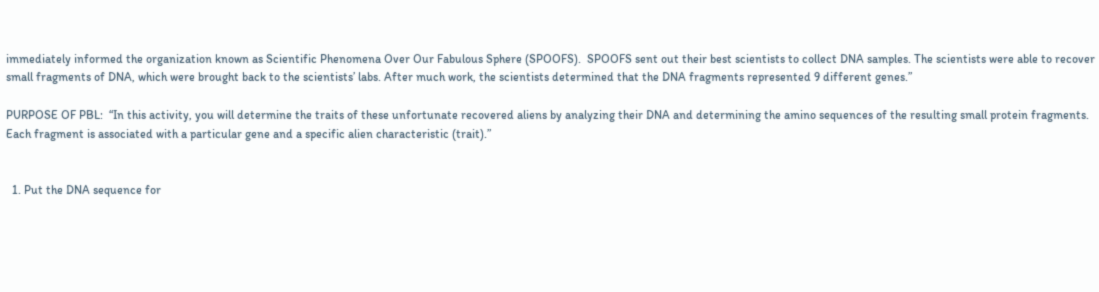immediately informed the organization known as Scientific Phenomena Over Our Fabulous Sphere (SPOOFS).  SPOOFS sent out their best scientists to collect DNA samples. The scientists were able to recover small fragments of DNA, which were brought back to the scientists’ labs. After much work, the scientists determined that the DNA fragments represented 9 different genes.”

PURPOSE OF PBL:  “In this activity, you will determine the traits of these unfortunate recovered aliens by analyzing their DNA and determining the amino sequences of the resulting small protein fragments. Each fragment is associated with a particular gene and a specific alien characteristic (trait).”


  1. Put the DNA sequence for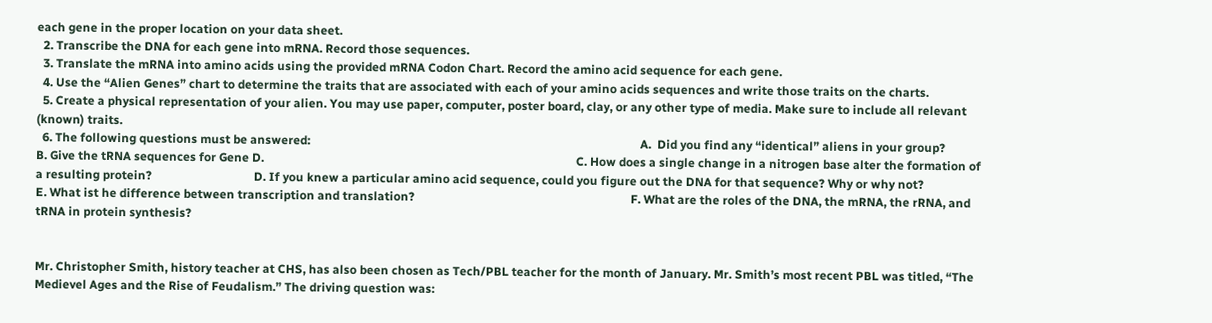each gene in the proper location on your data sheet.
  2. Transcribe the DNA for each gene into mRNA. Record those sequences.
  3. Translate the mRNA into amino acids using the provided mRNA Codon Chart. Record the amino acid sequence for each gene.
  4. Use the “Alien Genes” chart to determine the traits that are associated with each of your amino acids sequences and write those traits on the charts.
  5. Create a physical representation of your alien. You may use paper, computer, poster board, clay, or any other type of media. Make sure to include all relevant (known) traits.
  6. The following questions must be answered:                                                                                                              A.  Did you find any “identical” aliens in your group?                                                                                        B. Give the tRNA sequences for Gene D.                                                                                                        C. How does a single change in a nitrogen base alter the formation of a resulting protein?                                  D. If you knew a particular amino acid sequence, could you figure out the DNA for that sequence? Why or why not?                                                                                                                                                                E. What ist he difference between transcription and translation?                                                                        F. What are the roles of the DNA, the mRNA, the rRNA, and tRNA in protein synthesis?


Mr. Christopher Smith, history teacher at CHS, has also been chosen as Tech/PBL teacher for the month of January. Mr. Smith’s most recent PBL was titled, “The Medievel Ages and the Rise of Feudalism.” The driving question was: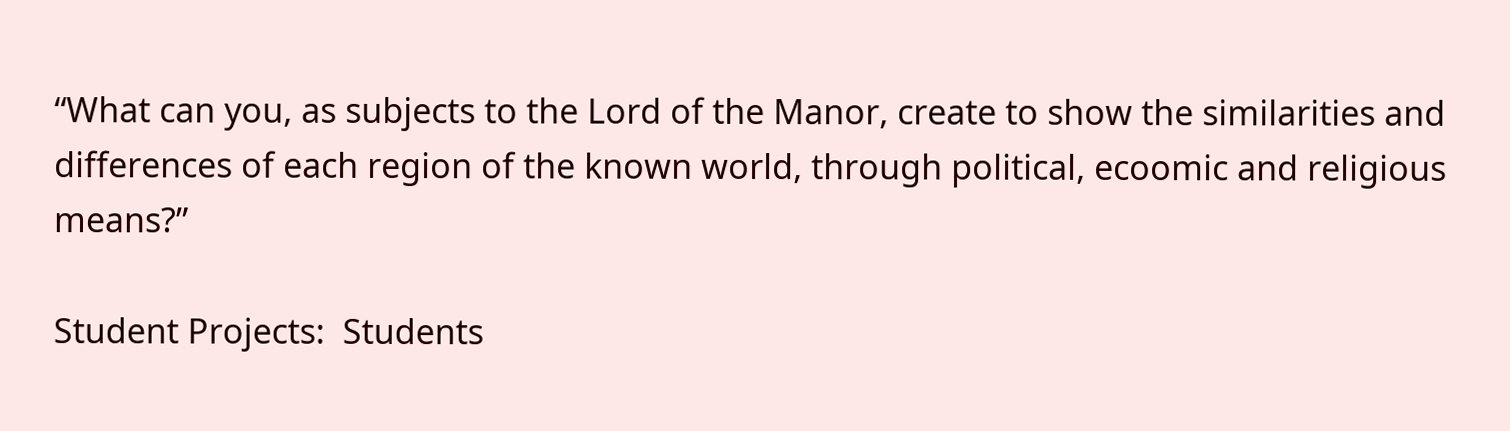“What can you, as subjects to the Lord of the Manor, create to show the similarities and differences of each region of the known world, through political, ecoomic and religious means?”

Student Projects:  Students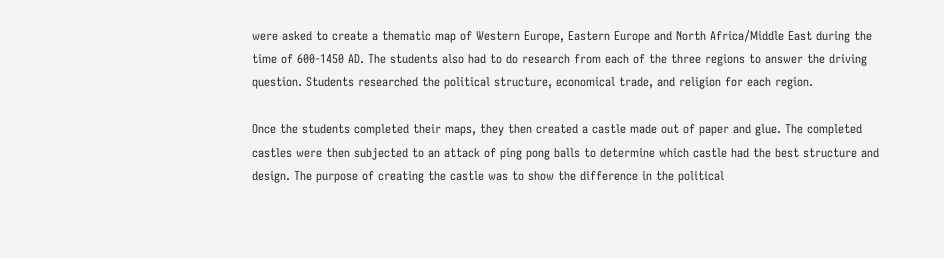were asked to create a thematic map of Western Europe, Eastern Europe and North Africa/Middle East during the time of 600-1450 AD. The students also had to do research from each of the three regions to answer the driving question. Students researched the political structure, economical trade, and religion for each region.

Once the students completed their maps, they then created a castle made out of paper and glue. The completed castles were then subjected to an attack of ping pong balls to determine which castle had the best structure and design. The purpose of creating the castle was to show the difference in the political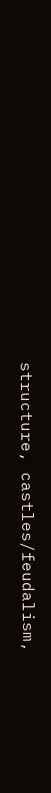structure, castles/feudalism,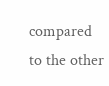compared to the other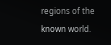regions of the known world.